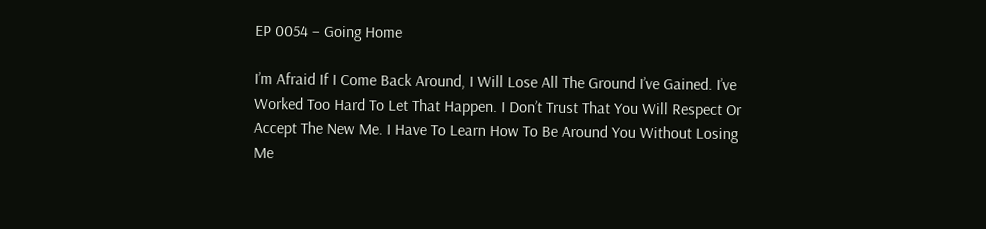EP 0054 – Going Home

I’m Afraid If I Come Back Around, I Will Lose All The Ground I’ve Gained. I’ve Worked Too Hard To Let That Happen. I Don’t Trust That You Will Respect Or Accept The New Me. I Have To Learn How To Be Around You Without Losing Me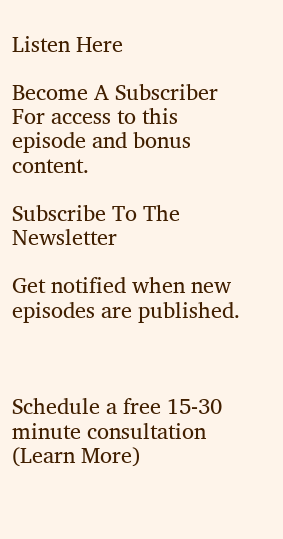Listen Here

Become A Subscriber For access to this episode and bonus content.

Subscribe To The Newsletter

Get notified when new episodes are published.



Schedule a free 15-30 minute consultation (Learn More)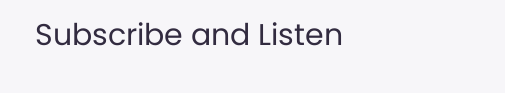Subscribe and Listen